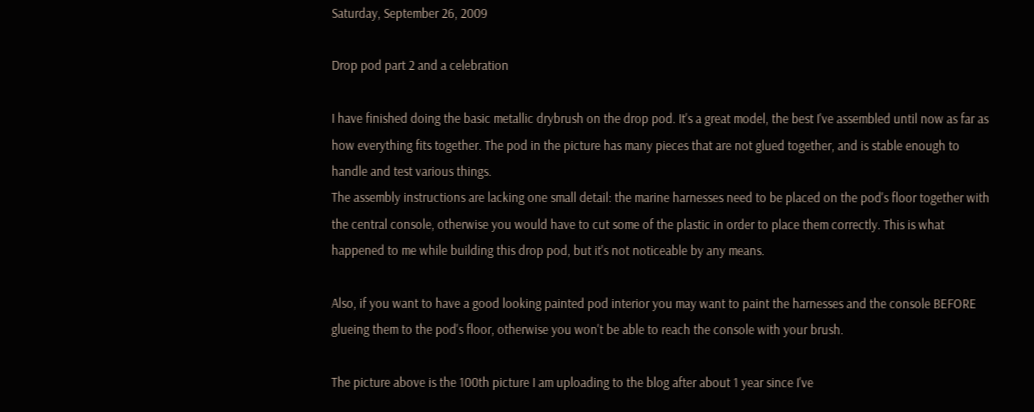Saturday, September 26, 2009

Drop pod part 2 and a celebration

I have finished doing the basic metallic drybrush on the drop pod. It's a great model, the best I've assembled until now as far as how everything fits together. The pod in the picture has many pieces that are not glued together, and is stable enough to handle and test various things.
The assembly instructions are lacking one small detail: the marine harnesses need to be placed on the pod's floor together with the central console, otherwise you would have to cut some of the plastic in order to place them correctly. This is what happened to me while building this drop pod, but it's not noticeable by any means.

Also, if you want to have a good looking painted pod interior you may want to paint the harnesses and the console BEFORE glueing them to the pod's floor, otherwise you won't be able to reach the console with your brush.

The picture above is the 100th picture I am uploading to the blog after about 1 year since I've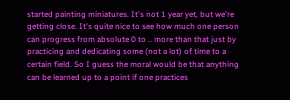started painting miniatures. It's not 1 year yet, but we're getting close. It's quite nice to see how much one person can progress from absolute 0 to .. more than that just by practicing and dedicating some (not a lot) of time to a certain field. So I guess the moral would be that anything can be learned up to a point if one practices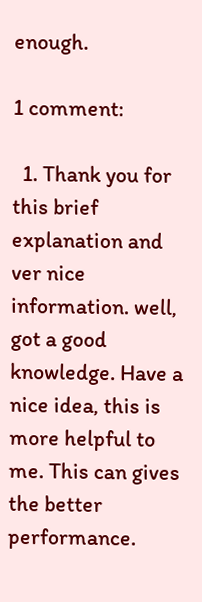enough.

1 comment:

  1. Thank you for this brief explanation and ver nice information. well, got a good knowledge. Have a nice idea, this is more helpful to me. This can gives the better performance.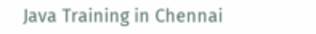Java Training in Chennai